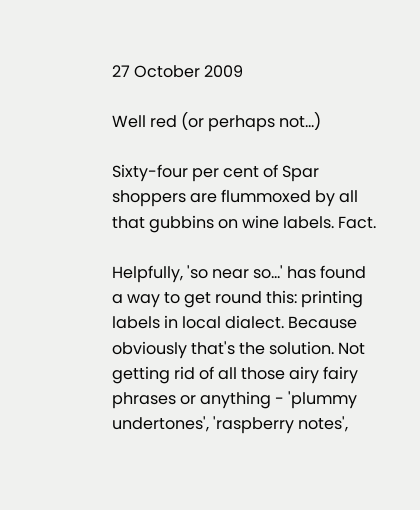27 October 2009

Well red (or perhaps not...)

Sixty-four per cent of Spar shoppers are flummoxed by all that gubbins on wine labels. Fact.

Helpfully, 'so near so...' has found a way to get round this: printing labels in local dialect. Because obviously that's the solution. Not getting rid of all those airy fairy phrases or anything - 'plummy undertones', 'raspberry notes',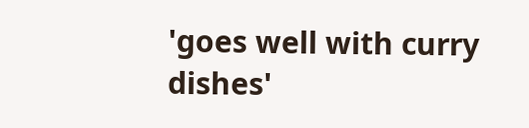'goes well with curry dishes'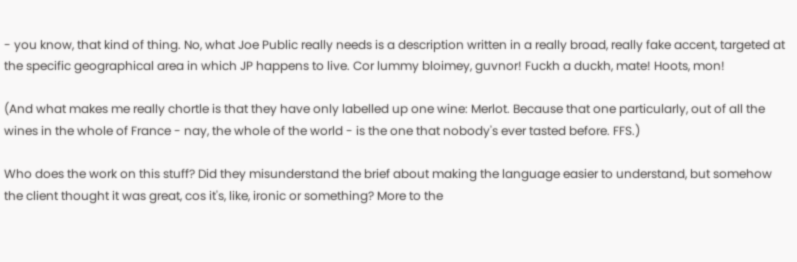- you know, that kind of thing. No, what Joe Public really needs is a description written in a really broad, really fake accent, targeted at the specific geographical area in which JP happens to live. Cor lummy bloimey, guvnor! Fuckh a duckh, mate! Hoots, mon!

(And what makes me really chortle is that they have only labelled up one wine: Merlot. Because that one particularly, out of all the wines in the whole of France - nay, the whole of the world - is the one that nobody's ever tasted before. FFS.)

Who does the work on this stuff? Did they misunderstand the brief about making the language easier to understand, but somehow the client thought it was great, cos it's, like, ironic or something? More to the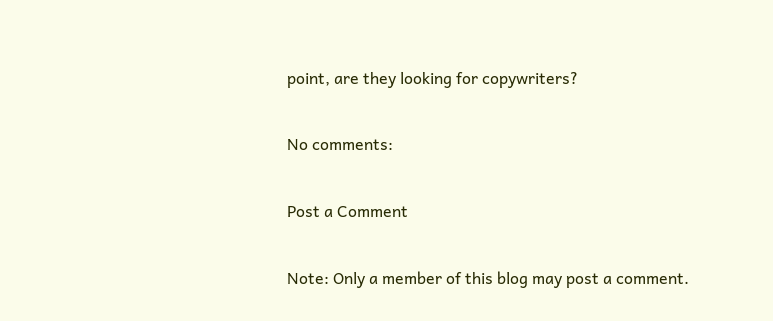point, are they looking for copywriters?

No comments:

Post a Comment

Note: Only a member of this blog may post a comment.